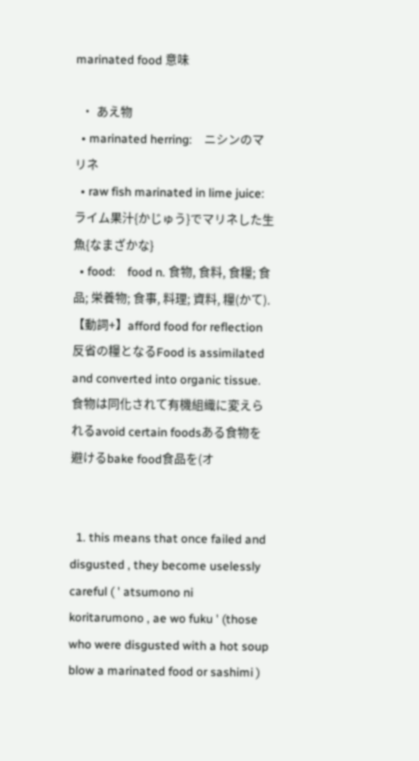marinated food 意味

  • あえ物
  • marinated herring:    ニシンのマリネ
  • raw fish marinated in lime juice:    ライム果汁{かじゅう}でマリネした生魚{なまざかな}
  • food:    food n. 食物, 食料, 食糧; 食品; 栄養物; 食事, 料理; 資料, 糧(かて).【動詞+】afford food for reflection反省の糧となるFood is assimilated and converted into organic tissue.食物は同化されて有機組織に変えられるavoid certain foodsある食物を避けるbake food食品を(オ


  1. this means that once failed and disgusted , they become uselessly careful ( ' atsumono ni koritarumono , ae wo fuku ' (those who were disgusted with a hot soup blow a marinated food or sashimi )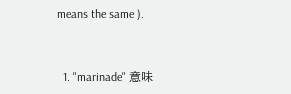means the same ).


  1. "marinade" 意味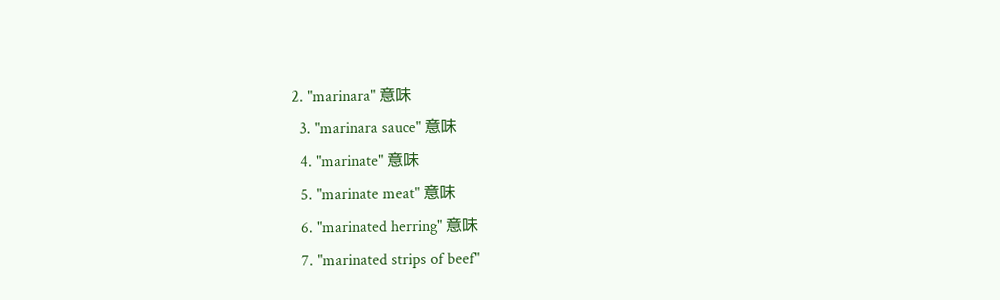2. "marinara" 意味
  3. "marinara sauce" 意味
  4. "marinate" 意味
  5. "marinate meat" 意味
  6. "marinated herring" 意味
  7. "marinated strips of beef"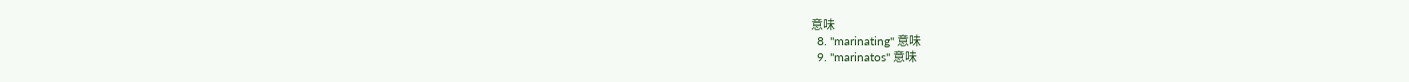意味
  8. "marinating" 意味
  9. "marinatos" 意味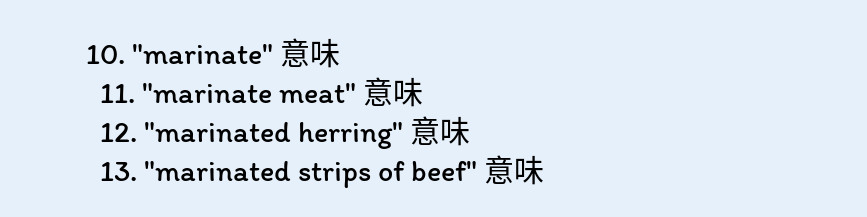10. "marinate" 意味
  11. "marinate meat" 意味
  12. "marinated herring" 意味
  13. "marinated strips of beef" 意味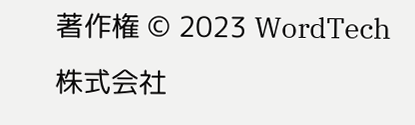著作権 © 2023 WordTech 株式会社